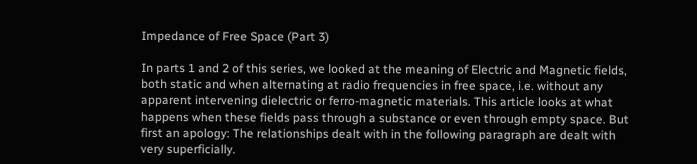Impedance of Free Space (Part 3)

In parts 1 and 2 of this series, we looked at the meaning of Electric and Magnetic fields, both static and when alternating at radio frequencies in free space, i.e. without any apparent intervening dielectric or ferro-magnetic materials. This article looks at what happens when these fields pass through a substance or even through empty space. But first an apology: The relationships dealt with in the following paragraph are dealt with very superficially.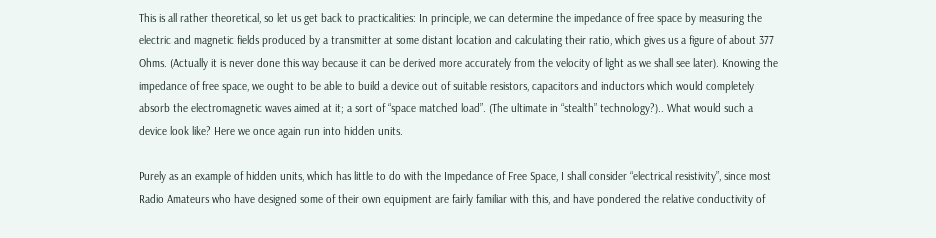This is all rather theoretical, so let us get back to practicalities: In principle, we can determine the impedance of free space by measuring the electric and magnetic fields produced by a transmitter at some distant location and calculating their ratio, which gives us a figure of about 377 Ohms. (Actually it is never done this way because it can be derived more accurately from the velocity of light as we shall see later). Knowing the impedance of free space, we ought to be able to build a device out of suitable resistors, capacitors and inductors which would completely absorb the electromagnetic waves aimed at it; a sort of “space matched load”. (The ultimate in “stealth” technology?).. What would such a device look like? Here we once again run into hidden units.

Purely as an example of hidden units, which has little to do with the Impedance of Free Space, I shall consider “electrical resistivity”, since most Radio Amateurs who have designed some of their own equipment are fairly familiar with this, and have pondered the relative conductivity of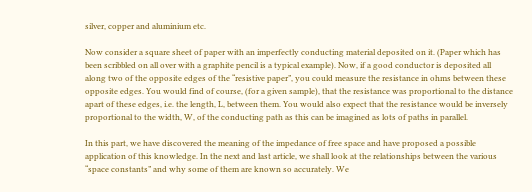silver, copper and aluminium etc.

Now consider a square sheet of paper with an imperfectly conducting material deposited on it. (Paper which has been scribbled on all over with a graphite pencil is a typical example). Now, if a good conductor is deposited all along two of the opposite edges of the “resistive paper”, you could measure the resistance in ohms between these opposite edges. You would find of course, (for a given sample), that the resistance was proportional to the distance apart of these edges, i.e. the length, L, between them. You would also expect that the resistance would be inversely proportional to the width, W, of the conducting path as this can be imagined as lots of paths in parallel.

In this part, we have discovered the meaning of the impedance of free space and have proposed a possible application of this knowledge. In the next and last article, we shall look at the relationships between the various “space constants” and why some of them are known so accurately. We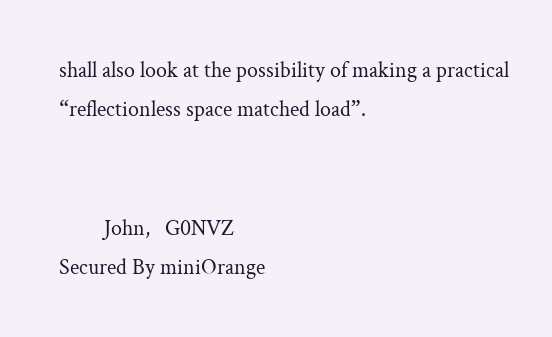shall also look at the possibility of making a practical “reflectionless space matched load”.


         John,   G0NVZ
Secured By miniOrange